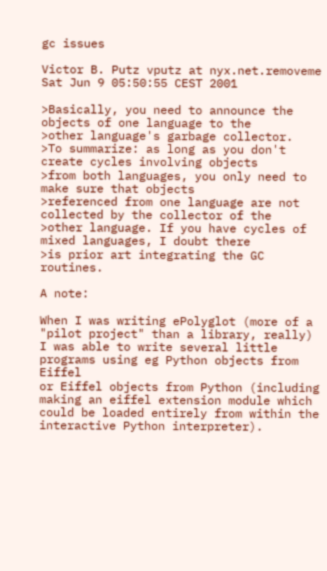gc issues

Victor B. Putz vputz at nyx.net.removeme
Sat Jun 9 05:50:55 CEST 2001

>Basically, you need to announce the objects of one language to the
>other language's garbage collector.
>To summarize: as long as you don't create cycles involving objects
>from both languages, you only need to make sure that objects
>referenced from one language are not collected by the collector of the
>other language. If you have cycles of mixed languages, I doubt there
>is prior art integrating the GC routines.

A note:

When I was writing ePolyglot (more of a "pilot project" than a library, really)
I was able to write several little programs using eg Python objects from Eiffel
or Eiffel objects from Python (including making an eiffel extension module which
could be loaded entirely from within the interactive Python interpreter).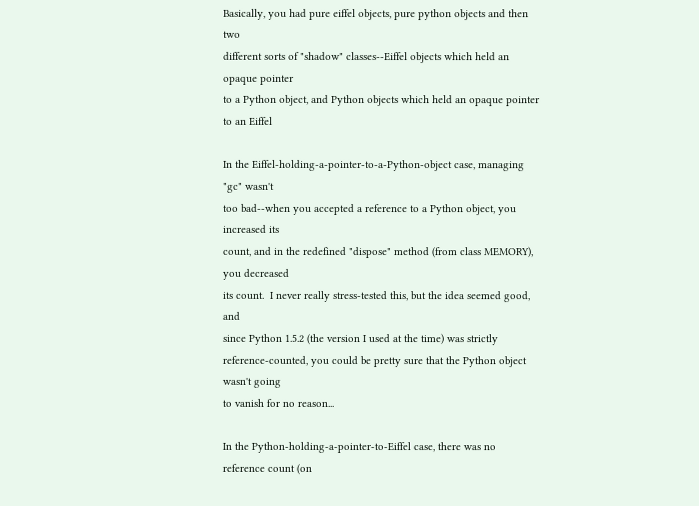Basically, you had pure eiffel objects, pure python objects and then two
different sorts of "shadow" classes--Eiffel objects which held an opaque pointer
to a Python object, and Python objects which held an opaque pointer to an Eiffel

In the Eiffel-holding-a-pointer-to-a-Python-object case, managing "gc" wasn't
too bad--when you accepted a reference to a Python object, you increased its
count, and in the redefined "dispose" method (from class MEMORY), you decreased
its count.  I never really stress-tested this, but the idea seemed good, and
since Python 1.5.2 (the version I used at the time) was strictly
reference-counted, you could be pretty sure that the Python object wasn't going
to vanish for no reason...

In the Python-holding-a-pointer-to-Eiffel case, there was no reference count (on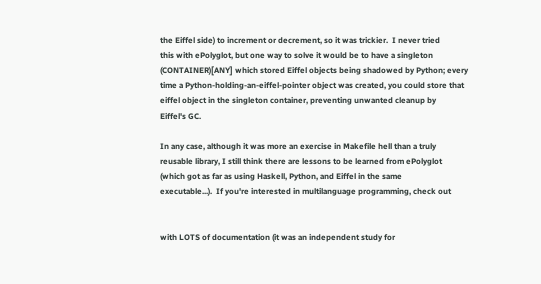the Eiffel side) to increment or decrement, so it was trickier.  I never tried
this with ePolyglot, but one way to solve it would be to have a singleton
(CONTAINER)[ANY] which stored Eiffel objects being shadowed by Python; every
time a Python-holding-an-eiffel-pointer object was created, you could store that
eiffel object in the singleton container, preventing unwanted cleanup by
Eiffel's GC.

In any case, although it was more an exercise in Makefile hell than a truly
reusable library, I still think there are lessons to be learned from ePolyglot
(which got as far as using Haskell, Python, and Eiffel in the same
executable...).  If you're interested in multilanguage programming, check out


with LOTS of documentation (it was an independent study for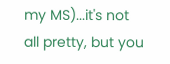my MS)...it's not
all pretty, but you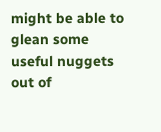might be able to glean some useful nuggets out of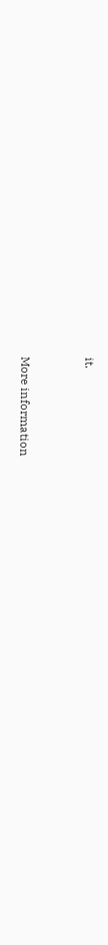it.


More information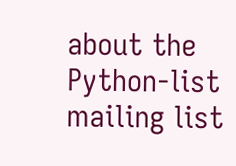about the Python-list mailing list